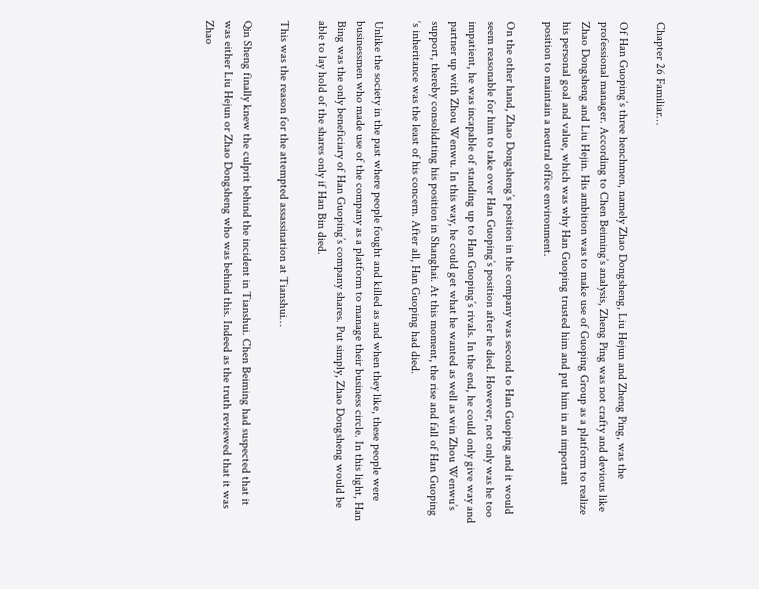Chapter 26 Familiar…

Of Han Guoping’s three henchmen, namely Zhao Dongsheng, Liu Hejun and Zheng Ping, was the professional manager. According to Chen Beiming’s analysis, Zheng Ping was not crafty and devious like Zhao Dongsheng and Liu Hejin. His ambition was to make use of Guoping Group as a platform to realize his personal goal and value, which was why Han Guoping trusted him and put him in an important position to maintain a neutral office environment.

On the other hand, Zhao Dongsheng’s position in the company was second to Han Guoping and it would seem reasonable for him to take over Han Guoping’s position after he died. However, not only was he too impatient, he was incapable of standing up to Han Guoping’s rivals. In the end, he could only give way and partner up with Zhou Wenwu. In this way, he could get what he wanted as well as win Zhou Wenwu’s support, thereby consolidating his position in Shanghai. At this moment, the rise and fall of Han Guoping ‘s inheritance was the least of his concern. After all, Han Guoping had died.

Unlike the society in the past where people fought and killed as and when they like, these people were businessmen who made use of the company as a platform to manage their business circle. In this light, Han Bing was the only beneficiary of Han Guoping’s company shares. Put simply, Zhao Dongsheng would be able to lay hold of the shares only if Han Bin died.

This was the reason for the attempted assassination at Tianshui…

Qin Sheng finally knew the culprit behind the incident in Tianshui. Chen Beiming had suspected that it was either Liu Hejun or Zhao Dongsheng who was behind this. Indeed as the truth reviewed that it was Zhao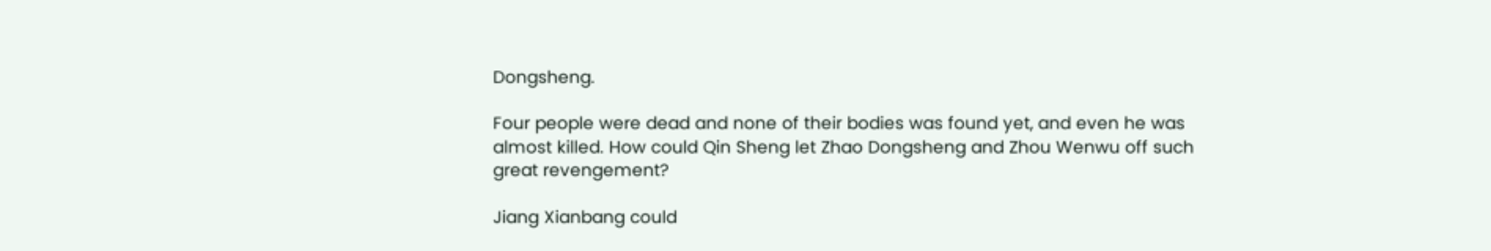Dongsheng.

Four people were dead and none of their bodies was found yet, and even he was almost killed. How could Qin Sheng let Zhao Dongsheng and Zhou Wenwu off such great revengement?

Jiang Xianbang could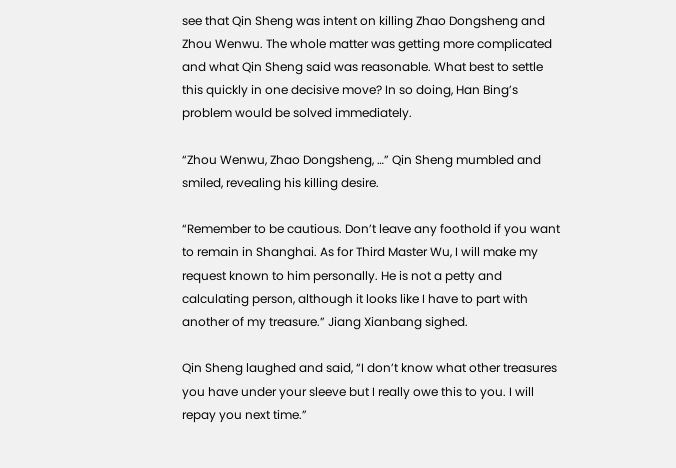see that Qin Sheng was intent on killing Zhao Dongsheng and Zhou Wenwu. The whole matter was getting more complicated and what Qin Sheng said was reasonable. What best to settle this quickly in one decisive move? In so doing, Han Bing’s problem would be solved immediately.

“Zhou Wenwu, Zhao Dongsheng, …” Qin Sheng mumbled and smiled, revealing his killing desire.

“Remember to be cautious. Don’t leave any foothold if you want to remain in Shanghai. As for Third Master Wu, I will make my request known to him personally. He is not a petty and calculating person, although it looks like I have to part with another of my treasure.” Jiang Xianbang sighed.

Qin Sheng laughed and said, “I don’t know what other treasures you have under your sleeve but I really owe this to you. I will repay you next time.”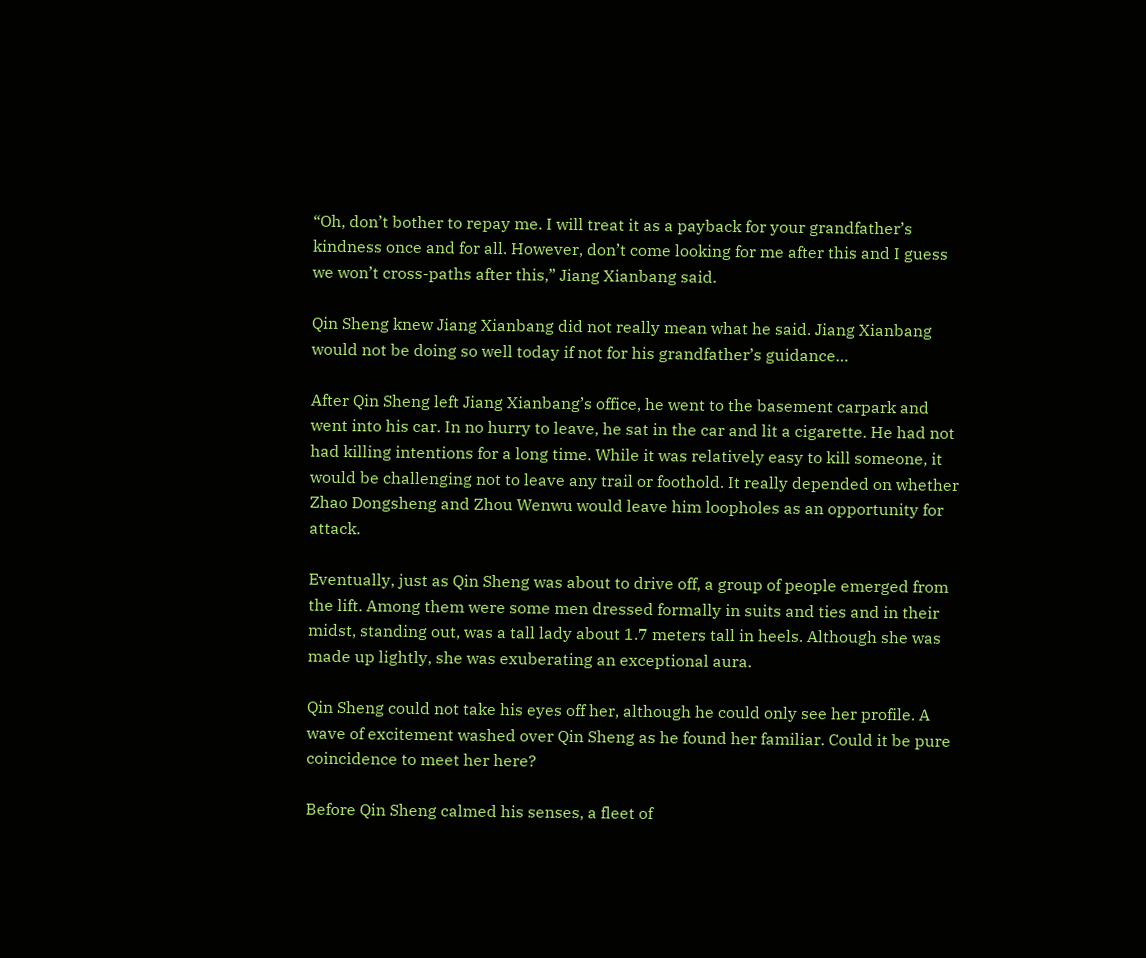“Oh, don’t bother to repay me. I will treat it as a payback for your grandfather’s kindness once and for all. However, don’t come looking for me after this and I guess we won’t cross-paths after this,” Jiang Xianbang said.

Qin Sheng knew Jiang Xianbang did not really mean what he said. Jiang Xianbang would not be doing so well today if not for his grandfather’s guidance…

After Qin Sheng left Jiang Xianbang’s office, he went to the basement carpark and went into his car. In no hurry to leave, he sat in the car and lit a cigarette. He had not had killing intentions for a long time. While it was relatively easy to kill someone, it would be challenging not to leave any trail or foothold. It really depended on whether Zhao Dongsheng and Zhou Wenwu would leave him loopholes as an opportunity for attack.

Eventually, just as Qin Sheng was about to drive off, a group of people emerged from the lift. Among them were some men dressed formally in suits and ties and in their midst, standing out, was a tall lady about 1.7 meters tall in heels. Although she was made up lightly, she was exuberating an exceptional aura.

Qin Sheng could not take his eyes off her, although he could only see her profile. A wave of excitement washed over Qin Sheng as he found her familiar. Could it be pure coincidence to meet her here?

Before Qin Sheng calmed his senses, a fleet of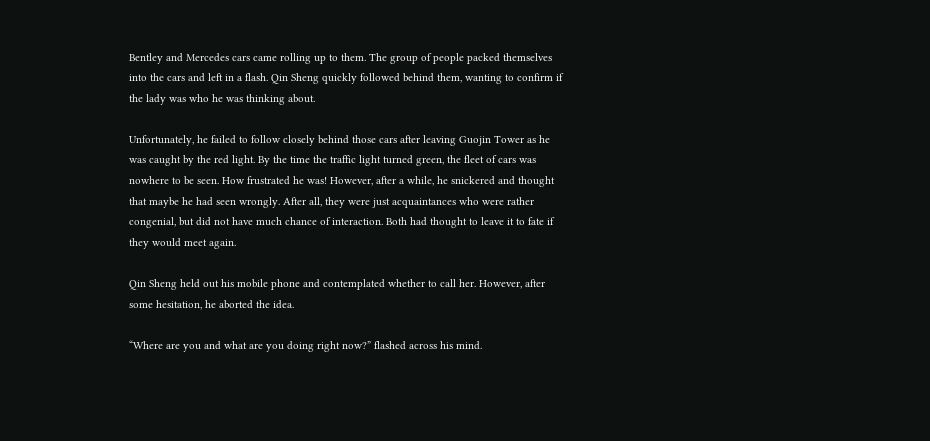Bentley and Mercedes cars came rolling up to them. The group of people packed themselves into the cars and left in a flash. Qin Sheng quickly followed behind them, wanting to confirm if the lady was who he was thinking about.

Unfortunately, he failed to follow closely behind those cars after leaving Guojin Tower as he was caught by the red light. By the time the traffic light turned green, the fleet of cars was nowhere to be seen. How frustrated he was! However, after a while, he snickered and thought that maybe he had seen wrongly. After all, they were just acquaintances who were rather congenial, but did not have much chance of interaction. Both had thought to leave it to fate if they would meet again.

Qin Sheng held out his mobile phone and contemplated whether to call her. However, after some hesitation, he aborted the idea.

“Where are you and what are you doing right now?” flashed across his mind.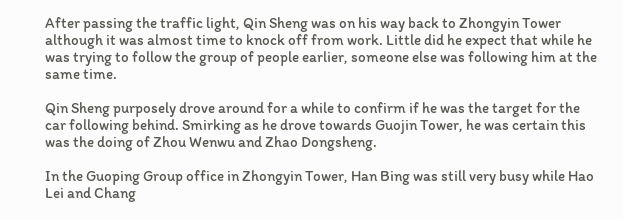After passing the traffic light, Qin Sheng was on his way back to Zhongyin Tower although it was almost time to knock off from work. Little did he expect that while he was trying to follow the group of people earlier, someone else was following him at the same time.

Qin Sheng purposely drove around for a while to confirm if he was the target for the car following behind. Smirking as he drove towards Guojin Tower, he was certain this was the doing of Zhou Wenwu and Zhao Dongsheng.

In the Guoping Group office in Zhongyin Tower, Han Bing was still very busy while Hao Lei and Chang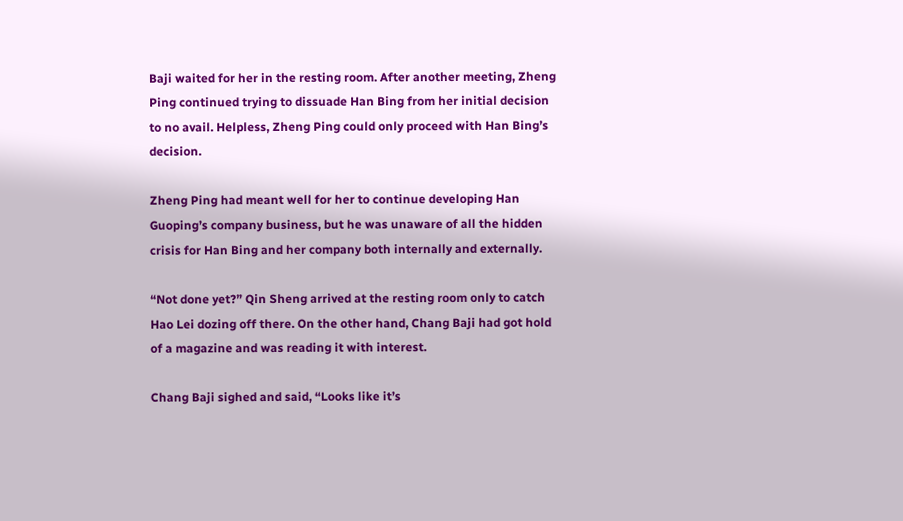Baji waited for her in the resting room. After another meeting, Zheng Ping continued trying to dissuade Han Bing from her initial decision to no avail. Helpless, Zheng Ping could only proceed with Han Bing’s decision.

Zheng Ping had meant well for her to continue developing Han Guoping’s company business, but he was unaware of all the hidden crisis for Han Bing and her company both internally and externally.

“Not done yet?” Qin Sheng arrived at the resting room only to catch Hao Lei dozing off there. On the other hand, Chang Baji had got hold of a magazine and was reading it with interest.

Chang Baji sighed and said, “Looks like it’s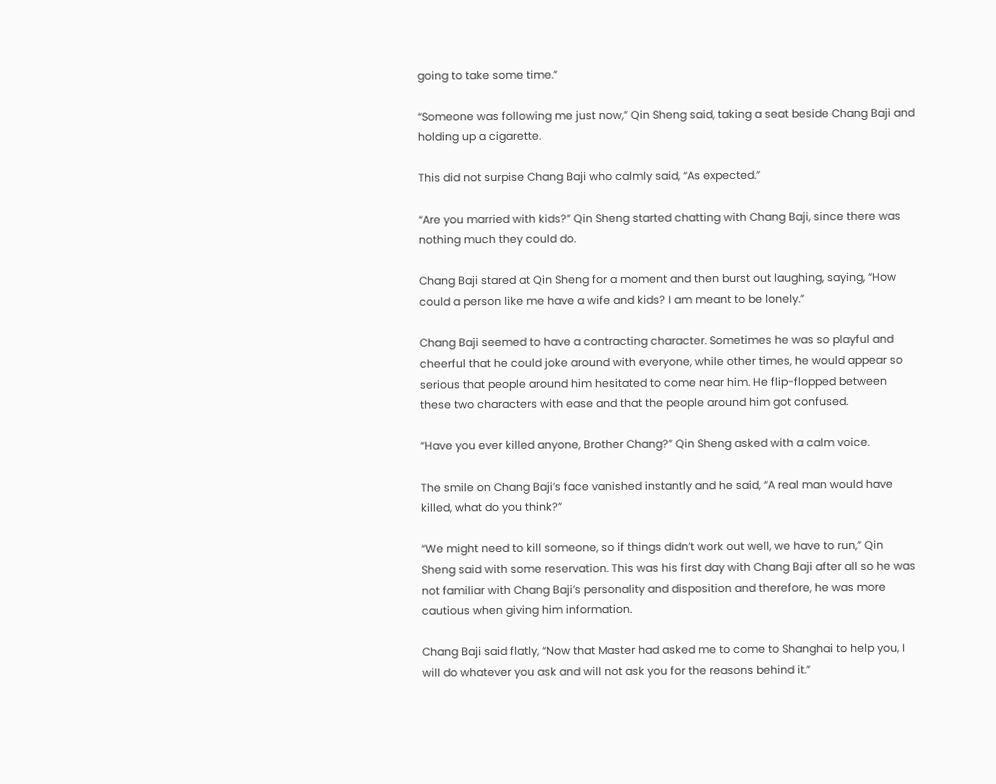going to take some time.”

“Someone was following me just now,” Qin Sheng said, taking a seat beside Chang Baji and holding up a cigarette.

This did not surpise Chang Baji who calmly said, “As expected.”

“Are you married with kids?” Qin Sheng started chatting with Chang Baji, since there was nothing much they could do.

Chang Baji stared at Qin Sheng for a moment and then burst out laughing, saying, “How could a person like me have a wife and kids? I am meant to be lonely.”

Chang Baji seemed to have a contracting character. Sometimes he was so playful and cheerful that he could joke around with everyone, while other times, he would appear so serious that people around him hesitated to come near him. He flip-flopped between these two characters with ease and that the people around him got confused.

“Have you ever killed anyone, Brother Chang?” Qin Sheng asked with a calm voice.

The smile on Chang Baji’s face vanished instantly and he said, “A real man would have killed, what do you think?”

“We might need to kill someone, so if things didn’t work out well, we have to run,” Qin Sheng said with some reservation. This was his first day with Chang Baji after all so he was not familiar with Chang Baji’s personality and disposition and therefore, he was more cautious when giving him information.

Chang Baji said flatly, “Now that Master had asked me to come to Shanghai to help you, I will do whatever you ask and will not ask you for the reasons behind it.”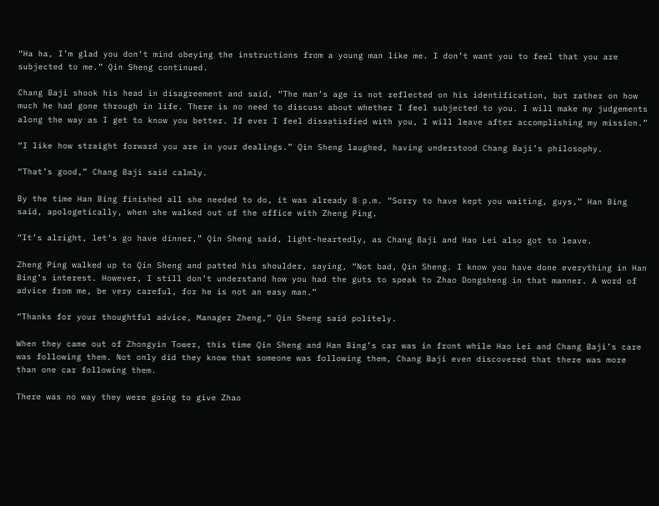“Ha ha, I’m glad you don’t mind obeying the instructions from a young man like me. I don’t want you to feel that you are subjected to me.” Qin Sheng continued.

Chang Baji shook his head in disagreement and said, “The man’s age is not reflected on his identification, but rather on how much he had gone through in life. There is no need to discuss about whether I feel subjected to you. I will make my judgements along the way as I get to know you better. If ever I feel dissatisfied with you, I will leave after accomplishing my mission.”

“I like how straight forward you are in your dealings.” Qin Sheng laughed, having understood Chang Baji’s philosophy.

“That’s good,” Chang Baji said calmly.

By the time Han Bing finished all she needed to do, it was already 8 p.m. “Sorry to have kept you waiting, guys,” Han Bing said, apologetically, when she walked out of the office with Zheng Ping.

“It’s alright, let’s go have dinner,” Qin Sheng said, light-heartedly, as Chang Baji and Hao Lei also got to leave.

Zheng Ping walked up to Qin Sheng and patted his shoulder, saying, “Not bad, Qin Sheng. I know you have done everything in Han Bing’s interest. However, I still don’t understand how you had the guts to speak to Zhao Dongsheng in that manner. A word of advice from me, be very careful, for he is not an easy man.”

“Thanks for your thoughtful advice, Manager Zheng,” Qin Sheng said politely.

When they came out of Zhongyin Tower, this time Qin Sheng and Han Bing’s car was in front while Hao Lei and Chang Baji’s care was following them. Not only did they know that someone was following them, Chang Baji even discovered that there was more than one car following them.

There was no way they were going to give Zhao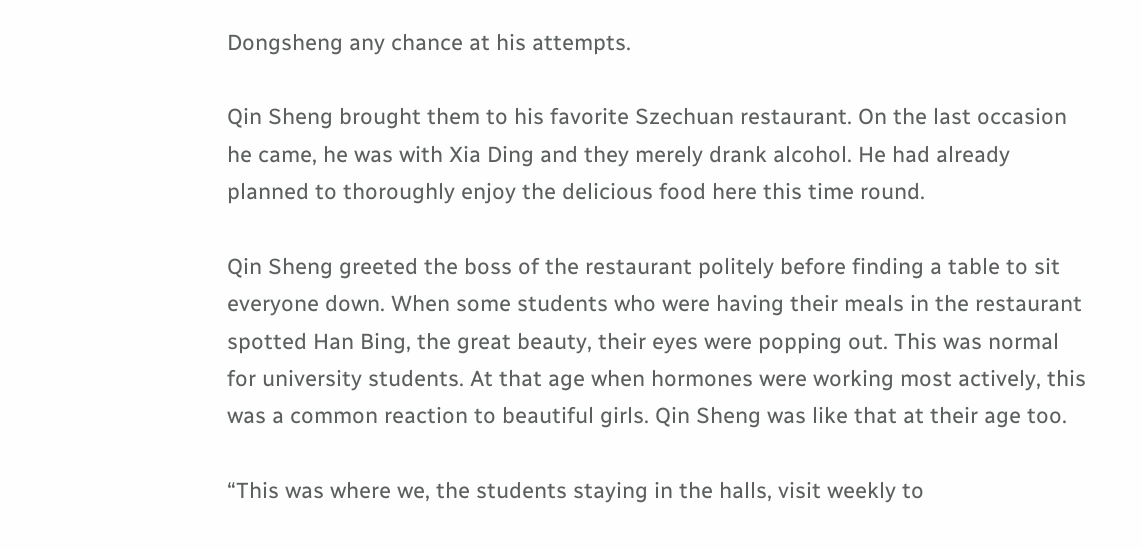Dongsheng any chance at his attempts.

Qin Sheng brought them to his favorite Szechuan restaurant. On the last occasion he came, he was with Xia Ding and they merely drank alcohol. He had already planned to thoroughly enjoy the delicious food here this time round.

Qin Sheng greeted the boss of the restaurant politely before finding a table to sit everyone down. When some students who were having their meals in the restaurant spotted Han Bing, the great beauty, their eyes were popping out. This was normal for university students. At that age when hormones were working most actively, this was a common reaction to beautiful girls. Qin Sheng was like that at their age too.

“This was where we, the students staying in the halls, visit weekly to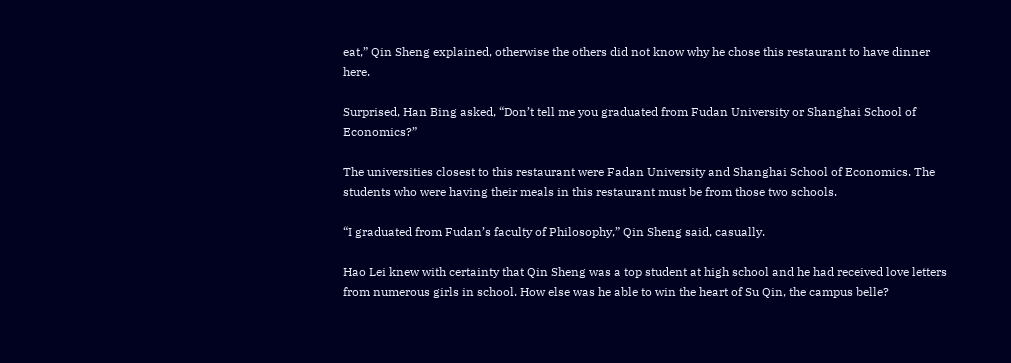eat,” Qin Sheng explained, otherwise the others did not know why he chose this restaurant to have dinner here.

Surprised, Han Bing asked, “Don’t tell me you graduated from Fudan University or Shanghai School of Economics?”

The universities closest to this restaurant were Fadan University and Shanghai School of Economics. The students who were having their meals in this restaurant must be from those two schools.

“I graduated from Fudan’s faculty of Philosophy,” Qin Sheng said, casually.

Hao Lei knew with certainty that Qin Sheng was a top student at high school and he had received love letters from numerous girls in school. How else was he able to win the heart of Su Qin, the campus belle?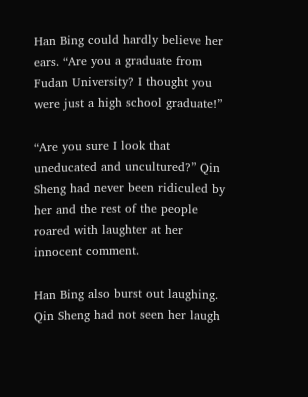Han Bing could hardly believe her ears. “Are you a graduate from Fudan University? I thought you were just a high school graduate!”

“Are you sure I look that uneducated and uncultured?” Qin Sheng had never been ridiculed by her and the rest of the people roared with laughter at her innocent comment.

Han Bing also burst out laughing. Qin Sheng had not seen her laugh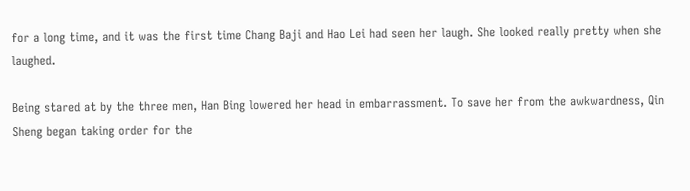for a long time, and it was the first time Chang Baji and Hao Lei had seen her laugh. She looked really pretty when she laughed.

Being stared at by the three men, Han Bing lowered her head in embarrassment. To save her from the awkwardness, Qin Sheng began taking order for the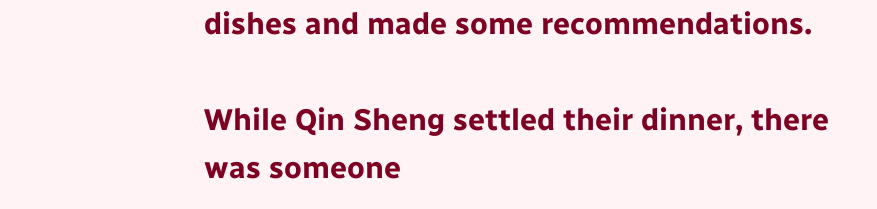dishes and made some recommendations.

While Qin Sheng settled their dinner, there was someone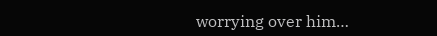worrying over him…